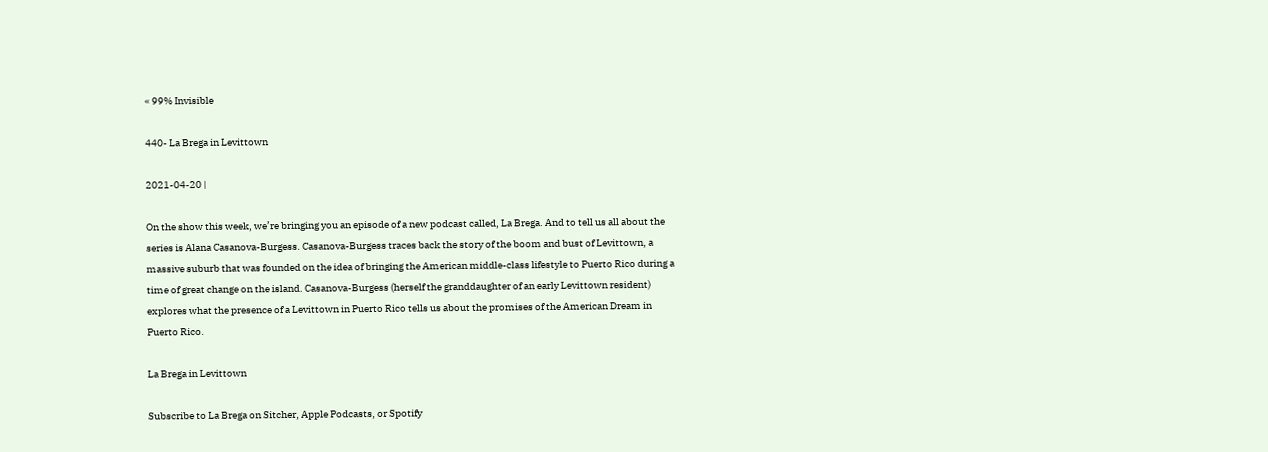« 99% Invisible

440- La Brega in Levittown

2021-04-20 |

On the show this week, we’re bringing you an episode of a new podcast called, La Brega. And to tell us all about the series is Alana Casanova-Burgess. Casanova-Burgess traces back the story of the boom and bust of Levittown, a massive suburb that was founded on the idea of bringing the American middle-class lifestyle to Puerto Rico during a time of great change on the island. Casanova-Burgess (herself the granddaughter of an early Levittown resident) explores what the presence of a Levittown in Puerto Rico tells us about the promises of the American Dream in Puerto Rico.

La Brega in Levittown

Subscribe to La Brega on Sitcher, Apple Podcasts, or Spotify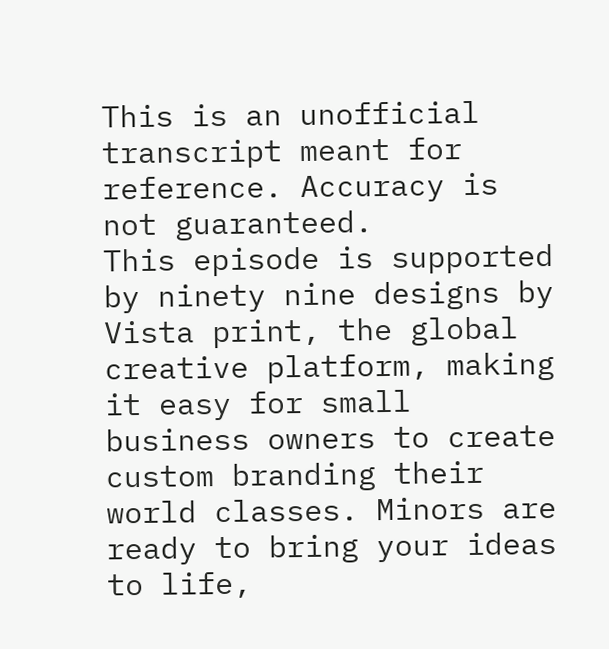This is an unofficial transcript meant for reference. Accuracy is not guaranteed.
This episode is supported by ninety nine designs by Vista print, the global creative platform, making it easy for small business owners to create custom branding their world classes. Minors are ready to bring your ideas to life,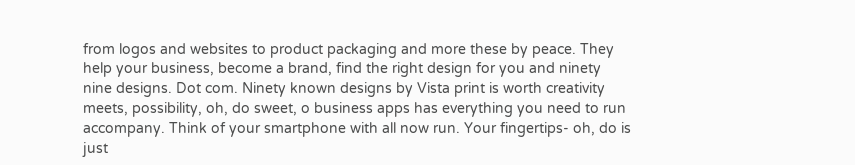from logos and websites to product packaging and more these by peace. They help your business, become a brand, find the right design for you and ninety nine designs. Dot com. Ninety known designs by Vista print is worth creativity meets, possibility, oh, do sweet, o business apps has everything you need to run accompany. Think of your smartphone with all now run. Your fingertips- oh, do is just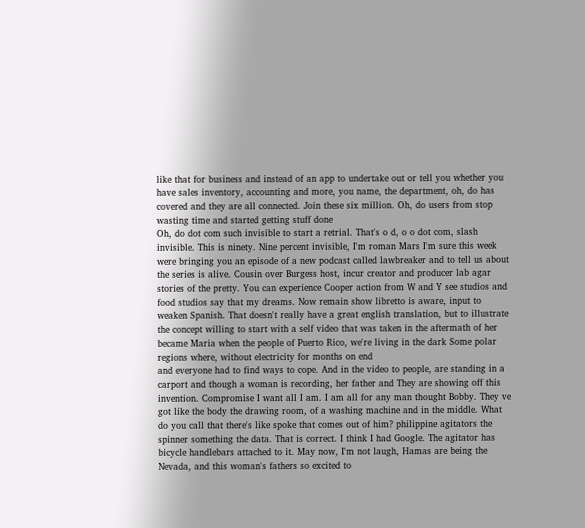like that for business and instead of an app to undertake out or tell you whether you have sales inventory, accounting and more, you name, the department, oh, do has covered and they are all connected. Join these six million. Oh, do users from stop wasting time and started getting stuff done
Oh, do dot com such invisible to start a retrial. That's o d, o o dot com, slash invisible. This is ninety. Nine percent invisible, I'm roman Mars I'm sure this week were bringing you an episode of a new podcast called lawbreaker and to tell us about the series is alive. Cousin over Burgess host, incur creator and producer lab agar stories of the pretty. You can experience Cooper action from W and Y see studios and food studios say that my dreams. Now remain show libretto is aware, input to weaken Spanish. That doesn't really have a great english translation, but to illustrate the concept willing to start with a self video that was taken in the aftermath of her became Maria when the people of Puerto Rico, we're living in the dark Some polar regions where, without electricity for months on end
and everyone had to find ways to cope. And in the video to people, are standing in a carport and though a woman is recording, her father and They are showing off this invention. Compromise I want all I am. I am all for any man thought Bobby. They ve got like the body the drawing room, of a washing machine and in the middle. What do you call that there's like spoke that comes out of him? philippine agitators the spinner something the data. That is correct. I think I had Google. The agitator has bicycle handlebars attached to it. May now, I'm not laugh, Hamas are being the Nevada, and this woman's fathers so excited to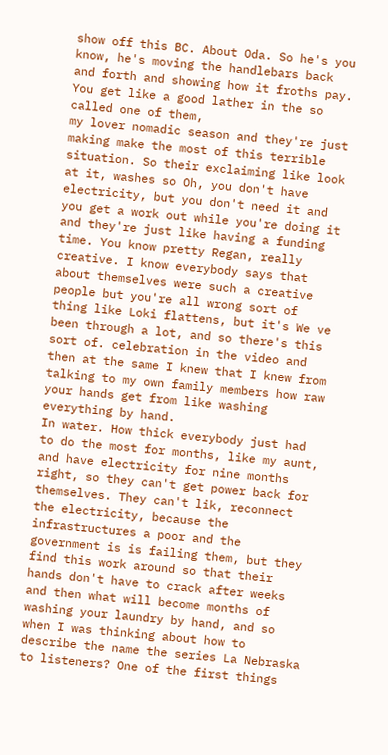show off this BC. About Oda. So he's you know, he's moving the handlebars back and forth and showing how it froths pay. You get like a good lather in the so called one of them,
my lover nomadic season and they're just making make the most of this terrible situation. So their exclaiming like look at it, washes so Oh, you don't have electricity, but you don't need it and you get a work out while you're doing it and they're just like having a funding time. You know pretty Regan, really creative. I know everybody says that about themselves were such a creative people but you're all wrong sort of thing like Loki flattens, but it's We ve been through a lot, and so there's this sort of. celebration in the video and then at the same I knew that I knew from talking to my own family members how raw your hands get from like washing everything by hand.
In water. How thick everybody just had to do the most for months, like my aunt, and have electricity for nine months right, so they can't get power back for themselves. They can't lik, reconnect the electricity, because the infrastructures a poor and the government is is failing them, but they find this work around so that their hands don't have to crack after weeks and then what will become months of washing your laundry by hand, and so when I was thinking about how to describe the name the series La Nebraska to listeners? One of the first things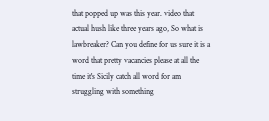that popped up was this year. video that actual hush like three years ago, So what is lawbreaker? Can you define for us sure it is a word that pretty vacancies please at all the time it's Sicily catch all word for am struggling with something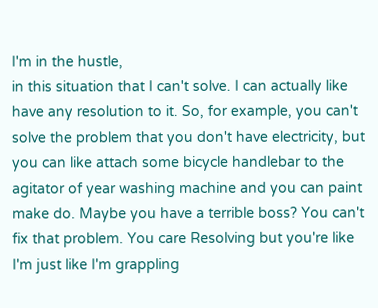I'm in the hustle,
in this situation that I can't solve. I can actually like have any resolution to it. So, for example, you can't solve the problem that you don't have electricity, but you can like attach some bicycle handlebar to the agitator of year washing machine and you can paint make do. Maybe you have a terrible boss? You can't fix that problem. You care Resolving but you're like I'm just like I'm grappling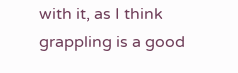with it, as I think grappling is a good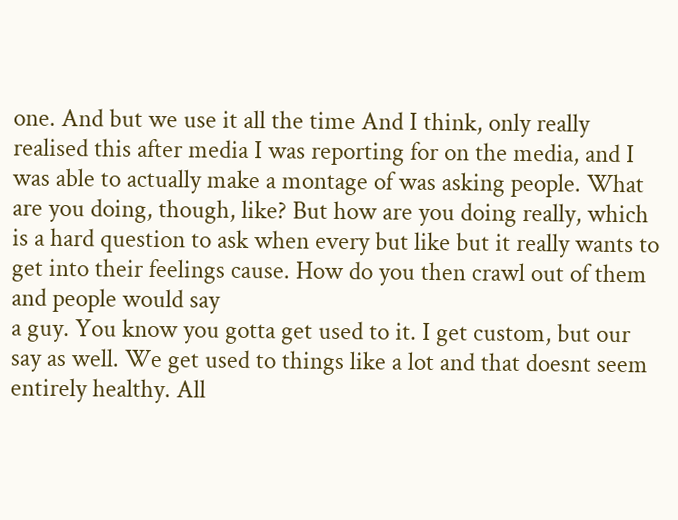one. And but we use it all the time And I think, only really realised this after media I was reporting for on the media, and I was able to actually make a montage of was asking people. What are you doing, though, like? But how are you doing really, which is a hard question to ask when every but like but it really wants to get into their feelings cause. How do you then crawl out of them and people would say
a guy. You know you gotta get used to it. I get custom, but our say as well. We get used to things like a lot and that doesnt seem entirely healthy. All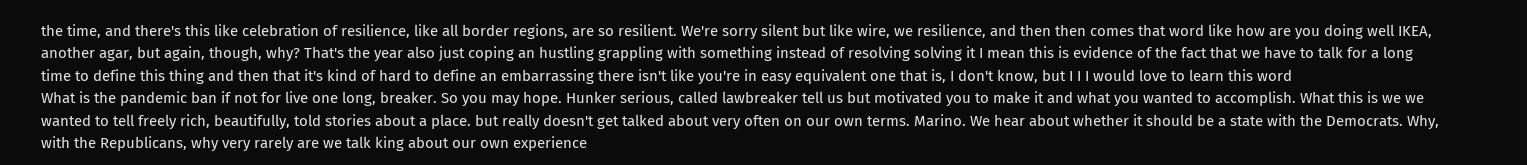the time, and there's this like celebration of resilience, like all border regions, are so resilient. We're sorry silent but like wire, we resilience, and then then comes that word like how are you doing well IKEA, another agar, but again, though, why? That's the year also just coping an hustling grappling with something instead of resolving solving it I mean this is evidence of the fact that we have to talk for a long time to define this thing and then that it's kind of hard to define an embarrassing there isn't like you're in easy equivalent one that is, I don't know, but I I I would love to learn this word
What is the pandemic ban if not for live one long, breaker. So you may hope. Hunker serious, called lawbreaker tell us but motivated you to make it and what you wanted to accomplish. What this is we we wanted to tell freely rich, beautifully, told stories about a place. but really doesn't get talked about very often on our own terms. Marino. We hear about whether it should be a state with the Democrats. Why, with the Republicans, why very rarely are we talk king about our own experience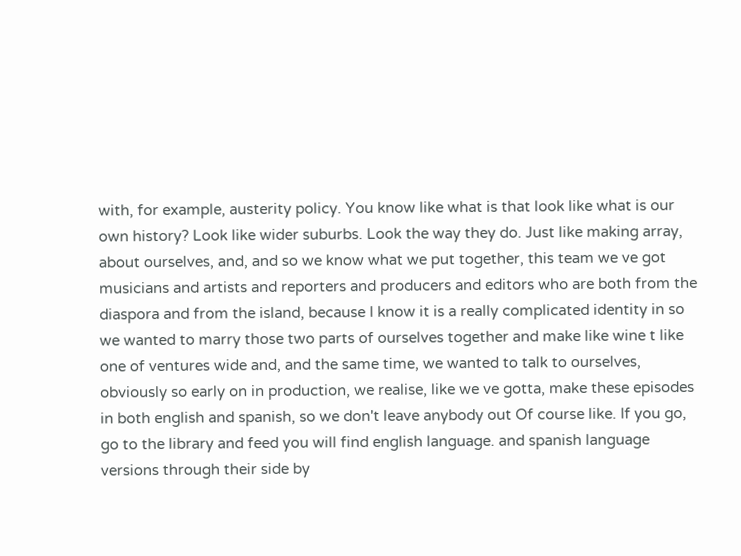with, for example, austerity policy. You know like what is that look like what is our own history? Look like wider suburbs. Look the way they do. Just like making array,
about ourselves, and, and so we know what we put together, this team we ve got musicians and artists and reporters and producers and editors who are both from the diaspora and from the island, because I know it is a really complicated identity in so we wanted to marry those two parts of ourselves together and make like wine t like one of ventures wide and, and the same time, we wanted to talk to ourselves, obviously so early on in production, we realise, like we ve gotta, make these episodes in both english and spanish, so we don't leave anybody out Of course like. If you go, go to the library and feed you will find english language. and spanish language versions through their side by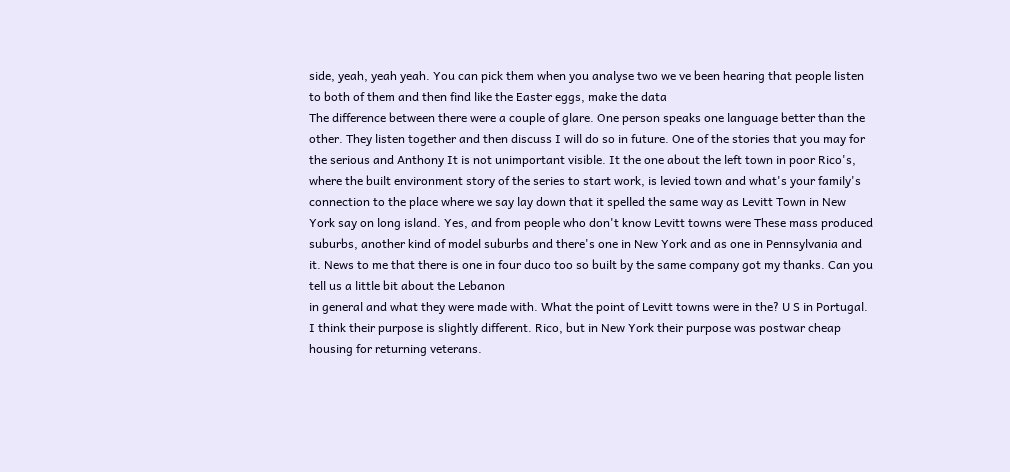side, yeah, yeah yeah. You can pick them when you analyse two we ve been hearing that people listen to both of them and then find like the Easter eggs, make the data
The difference between there were a couple of glare. One person speaks one language better than the other. They listen together and then discuss I will do so in future. One of the stories that you may for the serious and Anthony It is not unimportant visible. It the one about the left town in poor Rico's, where the built environment story of the series to start work, is levied town and what's your family's connection to the place where we say lay down that it spelled the same way as Levitt Town in New York say on long island. Yes, and from people who don't know Levitt towns were These mass produced suburbs, another kind of model suburbs and there's one in New York and as one in Pennsylvania and it. News to me that there is one in four duco too so built by the same company got my thanks. Can you tell us a little bit about the Lebanon
in general and what they were made with. What the point of Levitt towns were in the? U S in Portugal. I think their purpose is slightly different. Rico, but in New York their purpose was postwar cheap housing for returning veterans.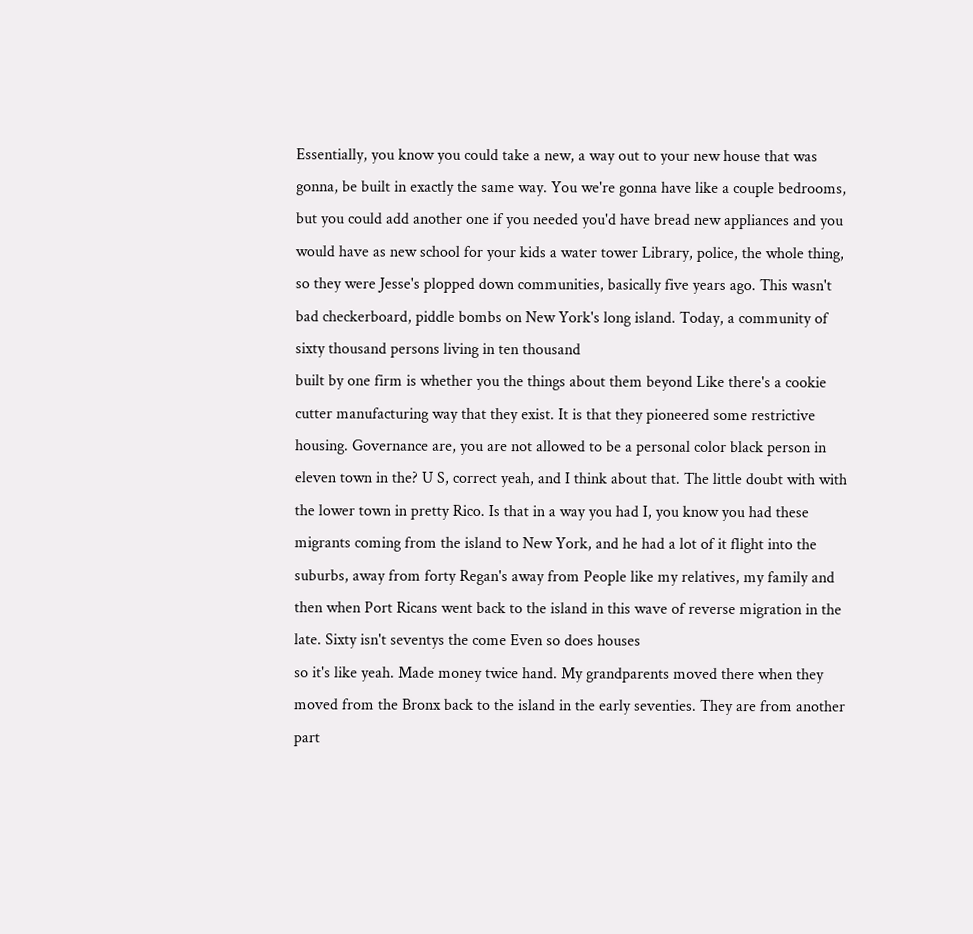Essentially, you know you could take a new, a way out to your new house that was gonna, be built in exactly the same way. You we're gonna have like a couple bedrooms, but you could add another one if you needed you'd have bread new appliances and you would have as new school for your kids a water tower Library, police, the whole thing, so they were Jesse's plopped down communities, basically five years ago. This wasn't bad checkerboard, piddle bombs on New York's long island. Today, a community of sixty thousand persons living in ten thousand
built by one firm is whether you the things about them beyond Like there's a cookie cutter manufacturing way that they exist. It is that they pioneered some restrictive housing. Governance are, you are not allowed to be a personal color black person in eleven town in the? U S, correct yeah, and I think about that. The little doubt with with the lower town in pretty Rico. Is that in a way you had I, you know you had these migrants coming from the island to New York, and he had a lot of it flight into the suburbs, away from forty Regan's away from People like my relatives, my family and then when Port Ricans went back to the island in this wave of reverse migration in the late. Sixty isn't seventys the come Even so does houses
so it's like yeah. Made money twice hand. My grandparents moved there when they moved from the Bronx back to the island in the early seventies. They are from another part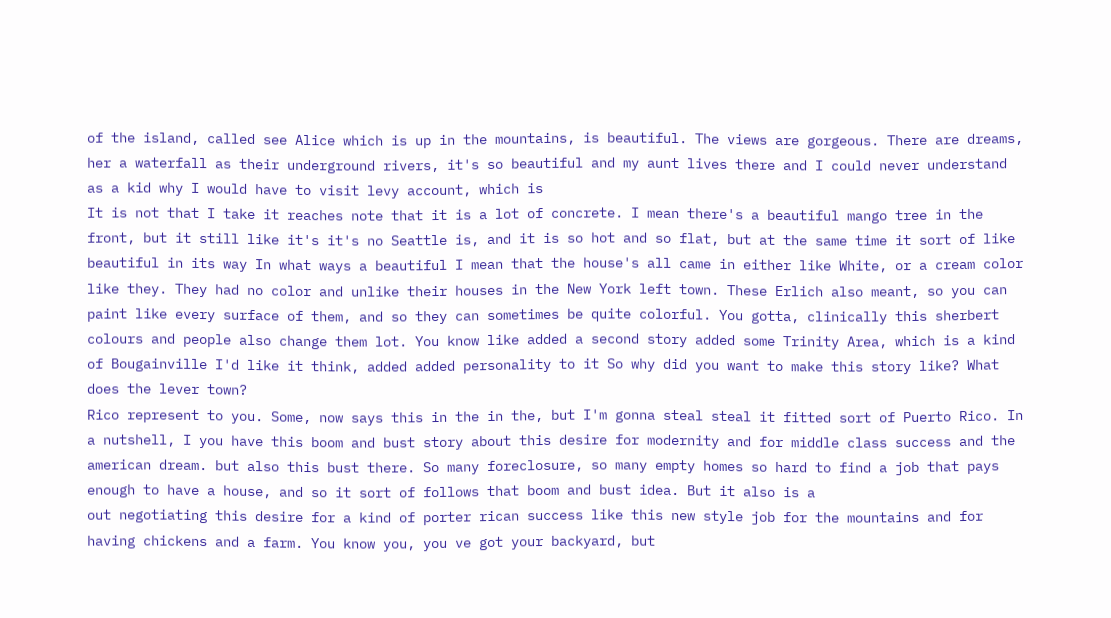of the island, called see Alice which is up in the mountains, is beautiful. The views are gorgeous. There are dreams, her a waterfall as their underground rivers, it's so beautiful and my aunt lives there and I could never understand as a kid why I would have to visit levy account, which is
It is not that I take it reaches note that it is a lot of concrete. I mean there's a beautiful mango tree in the front, but it still like it's it's no Seattle is, and it is so hot and so flat, but at the same time it sort of like beautiful in its way In what ways a beautiful I mean that the house's all came in either like White, or a cream color like they. They had no color and unlike their houses in the New York left town. These Erlich also meant, so you can paint like every surface of them, and so they can sometimes be quite colorful. You gotta, clinically this sherbert colours and people also change them lot. You know like added a second story added some Trinity Area, which is a kind of Bougainville I'd like it think, added added personality to it So why did you want to make this story like? What does the lever town?
Rico represent to you. Some, now says this in the in the, but I'm gonna steal steal it fitted sort of Puerto Rico. In a nutshell, I you have this boom and bust story about this desire for modernity and for middle class success and the american dream. but also this bust there. So many foreclosure, so many empty homes so hard to find a job that pays enough to have a house, and so it sort of follows that boom and bust idea. But it also is a
out negotiating this desire for a kind of porter rican success like this new style job for the mountains and for having chickens and a farm. You know you, you ve got your backyard, but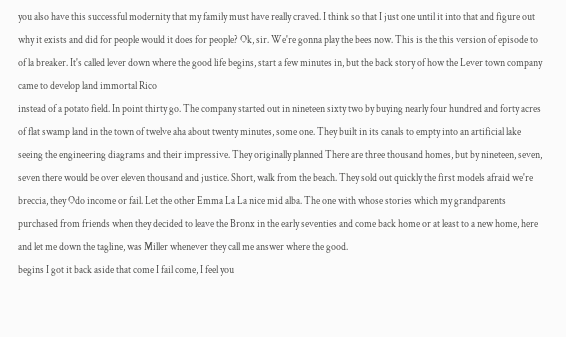you also have this successful modernity that my family must have really craved. I think so that I just one until it into that and figure out why it exists and did for people would it does for people? Ok, sir. We're gonna play the bees now. This is the this version of episode to of la breaker. It's called lever down where the good life begins, start a few minutes in, but the back story of how the Lever town company came to develop land immortal Rico
instead of a potato field. In point thirty go. The company started out in nineteen sixty two by buying nearly four hundred and forty acres of flat swamp land in the town of twelve aha about twenty minutes, some one. They built in its canals to empty into an artificial lake seeing the engineering diagrams and their impressive. They originally planned There are three thousand homes, but by nineteen, seven, seven there would be over eleven thousand and justice. Short, walk from the beach. They sold out quickly the first models afraid we're breccia, they Odo income or fail. Let the other Emma La La nice mid alba. The one with whose stories which my grandparents purchased from friends when they decided to leave the Bronx in the early seventies and come back home or at least to a new home, here and let me down the tagline, was Miller whenever they call me answer where the good.
begins I got it back aside that come I fail come, I feel you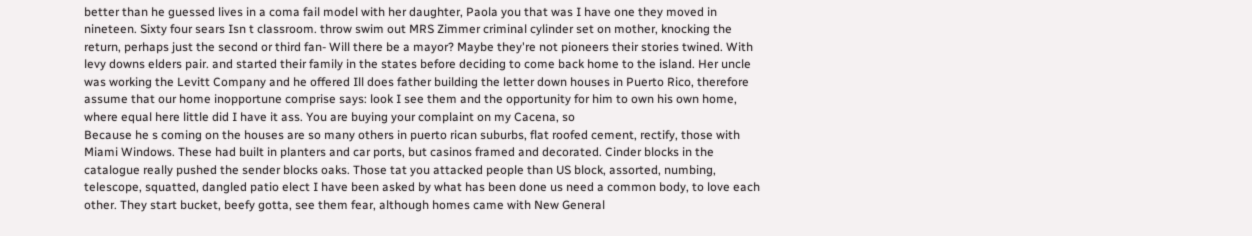better than he guessed lives in a coma fail model with her daughter, Paola you that was I have one they moved in nineteen. Sixty four sears Isn t classroom. throw swim out MRS Zimmer criminal cylinder set on mother, knocking the return, perhaps just the second or third fan- Will there be a mayor? Maybe they're not pioneers their stories twined. With levy downs elders pair. and started their family in the states before deciding to come back home to the island. Her uncle was working the Levitt Company and he offered Ill does father building the letter down houses in Puerto Rico, therefore assume that our home inopportune comprise says: look I see them and the opportunity for him to own his own home, where equal here little did I have it ass. You are buying your complaint on my Cacena, so
Because he s coming on the houses are so many others in puerto rican suburbs, flat roofed cement, rectify, those with Miami Windows. These had built in planters and car ports, but casinos framed and decorated. Cinder blocks in the catalogue really pushed the sender blocks oaks. Those tat you attacked people than US block, assorted, numbing, telescope, squatted, dangled patio elect I have been asked by what has been done us need a common body, to love each other. They start bucket, beefy gotta, see them fear, although homes came with New General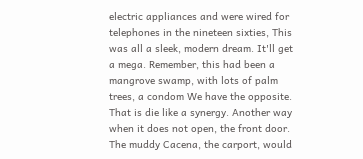electric appliances and were wired for telephones in the nineteen sixties, This was all a sleek, modern dream. It'll get a mega. Remember, this had been a mangrove swamp, with lots of palm trees, a condom We have the opposite. That is die like a synergy. Another way when it does not open, the front door. The muddy Cacena, the carport, would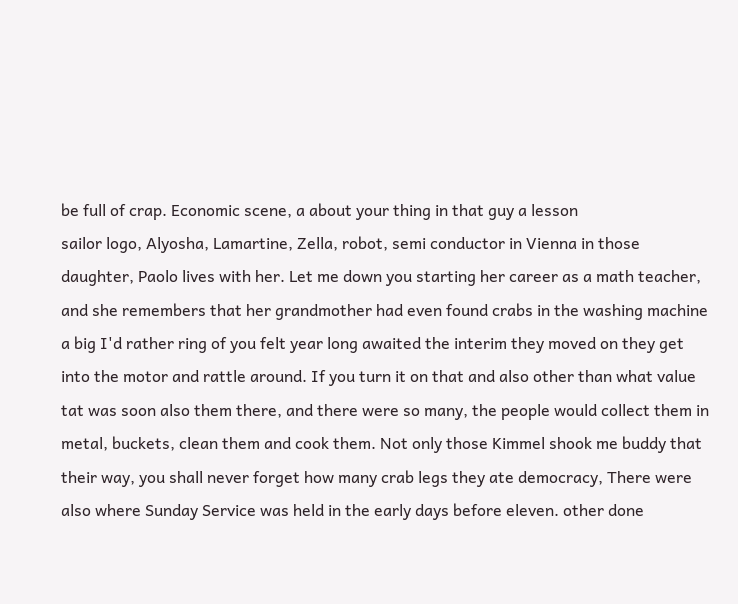be full of crap. Economic scene, a about your thing in that guy a lesson
sailor logo, Alyosha, Lamartine, Zella, robot, semi conductor in Vienna in those daughter, Paolo lives with her. Let me down you starting her career as a math teacher, and she remembers that her grandmother had even found crabs in the washing machine a big I'd rather ring of you felt year long awaited the interim they moved on they get into the motor and rattle around. If you turn it on that and also other than what value tat was soon also them there, and there were so many, the people would collect them in metal, buckets, clean them and cook them. Not only those Kimmel shook me buddy that their way, you shall never forget how many crab legs they ate democracy, There were also where Sunday Service was held in the early days before eleven. other done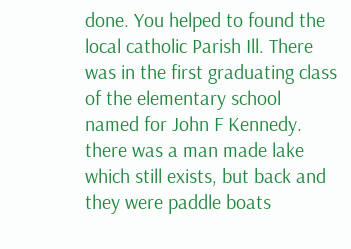done. You helped to found the local catholic Parish Ill. There was in the first graduating class of the elementary school named for John F Kennedy.
there was a man made lake which still exists, but back and they were paddle boats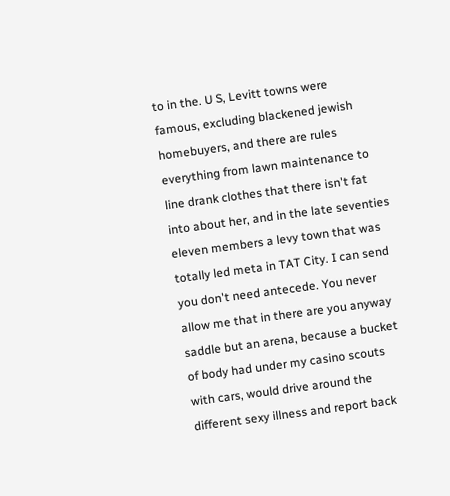to in the. U S, Levitt towns were famous, excluding blackened jewish homebuyers, and there are rules everything from lawn maintenance to line drank clothes that there isn't fat into about her, and in the late seventies eleven members a levy town that was totally led meta in TAT City. I can send you don't need antecede. You never allow me that in there are you anyway saddle but an arena, because a bucket of body had under my casino scouts with cars, would drive around the different sexy illness and report back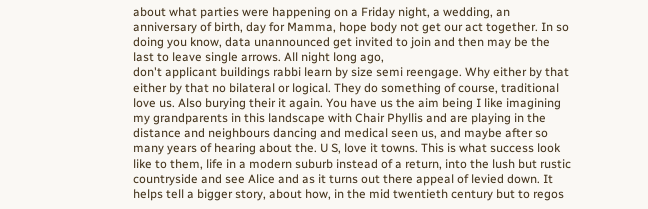about what parties were happening on a Friday night, a wedding, an anniversary of birth, day for Mamma, hope body not get our act together. In so doing you know, data unannounced get invited to join and then may be the last to leave single arrows. All night long ago,
don't applicant buildings rabbi learn by size semi reengage. Why either by that either by that no bilateral or logical. They do something of course, traditional love us. Also burying their it again. You have us the aim being I like imagining my grandparents in this landscape with Chair Phyllis and are playing in the distance and neighbours dancing and medical seen us, and maybe after so many years of hearing about the. U S, love it towns. This is what success look like to them, life in a modern suburb instead of a return, into the lush but rustic countryside and see Alice and as it turns out there appeal of levied down. It helps tell a bigger story, about how, in the mid twentieth century but to regos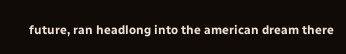future, ran headlong into the american dream there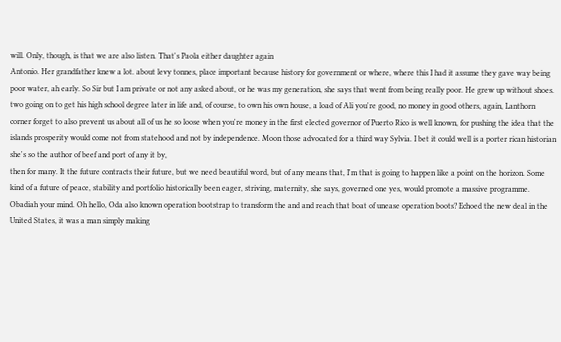will. Only, though, is that we are also listen. That's Paola either daughter again
Antonio. Her grandfather knew a lot. about levy tonnes, place important because history for government or where, where this I had it assume they gave way being poor water, ah early. So Sir but I am private or not any asked about, or he was my generation, she says that went from being really poor. He grew up without shoes. two going on to get his high school degree later in life and, of course, to own his own house, a load of Ali you're good, no money in good others, again, Lanthorn corner forget to also prevent us about all of us he so loose when you're money in the first elected governor of Puerto Rico is well known, for pushing the idea that the islands prosperity would come not from statehood and not by independence. Moon those advocated for a third way Sylvia. I bet it could well is a porter rican historian she's so the author of beef and port of any it by,
then for many. It the future contracts their future, but we need beautiful word, but of any means that, I'm that is going to happen like a point on the horizon. Some kind of a future of peace, stability and portfolio historically been eager, striving, maternity, she says, governed one yes, would promote a massive programme. Obadiah your mind. Oh hello, Oda also known operation bootstrap to transform the and and reach that boat of unease operation boots? Echoed the new deal in the United States, it was a man simply making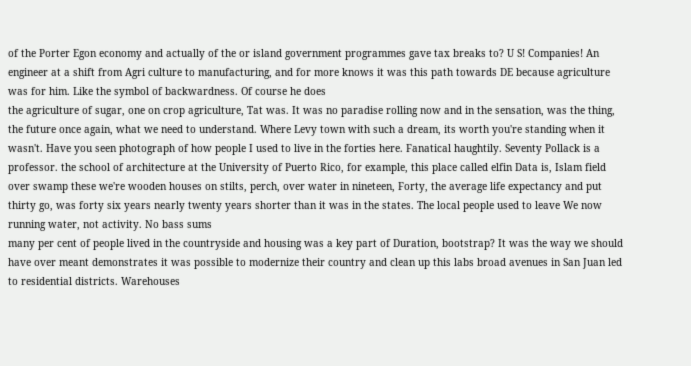of the Porter Egon economy and actually of the or island government programmes gave tax breaks to? U S! Companies! An engineer at a shift from Agri culture to manufacturing, and for more knows it was this path towards DE because agriculture was for him. Like the symbol of backwardness. Of course he does
the agriculture of sugar, one on crop agriculture, Tat was. It was no paradise rolling now and in the sensation, was the thing, the future once again, what we need to understand. Where Levy town with such a dream, its worth you're standing when it wasn't. Have you seen photograph of how people I used to live in the forties here. Fanatical haughtily. Seventy Pollack is a professor. the school of architecture at the University of Puerto Rico, for example, this place called elfin Data is, Islam field over swamp these we're wooden houses on stilts, perch, over water in nineteen, Forty, the average life expectancy and put thirty go, was forty six years nearly twenty years shorter than it was in the states. The local people used to leave We now running water, not activity. No bass sums
many per cent of people lived in the countryside and housing was a key part of Duration, bootstrap? It was the way we should have over meant demonstrates it was possible to modernize their country and clean up this labs broad avenues in San Juan led to residential districts. Warehouses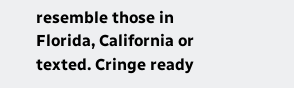resemble those in Florida, California or texted. Cringe ready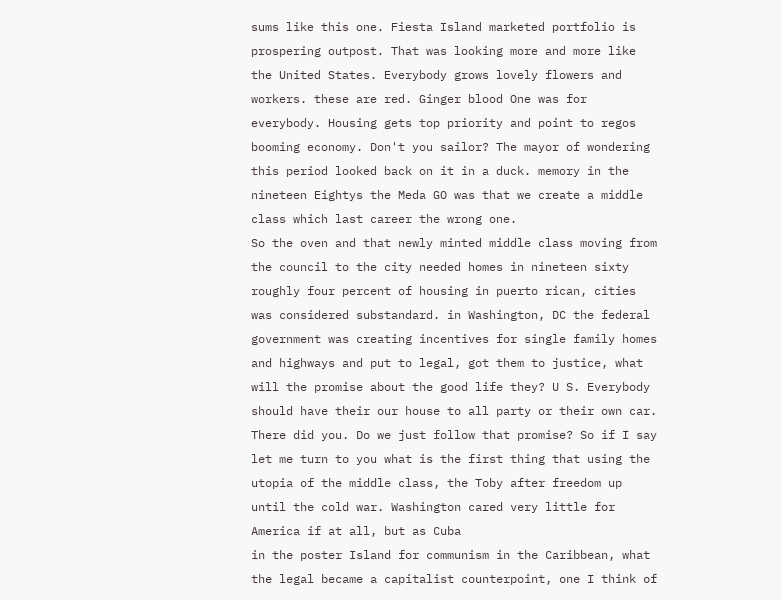sums like this one. Fiesta Island marketed portfolio is prospering outpost. That was looking more and more like the United States. Everybody grows lovely flowers and workers. these are red. Ginger blood One was for everybody. Housing gets top priority and point to regos booming economy. Don't you sailor? The mayor of wondering this period looked back on it in a duck. memory in the nineteen Eightys the Meda GO was that we create a middle class which last career the wrong one.
So the oven and that newly minted middle class moving from the council to the city needed homes in nineteen sixty roughly four percent of housing in puerto rican, cities was considered substandard. in Washington, DC the federal government was creating incentives for single family homes and highways and put to legal, got them to justice, what will the promise about the good life they? U S. Everybody should have their our house to all party or their own car. There did you. Do we just follow that promise? So if I say let me turn to you what is the first thing that using the utopia of the middle class, the Toby after freedom up until the cold war. Washington cared very little for America if at all, but as Cuba
in the poster Island for communism in the Caribbean, what the legal became a capitalist counterpoint, one I think of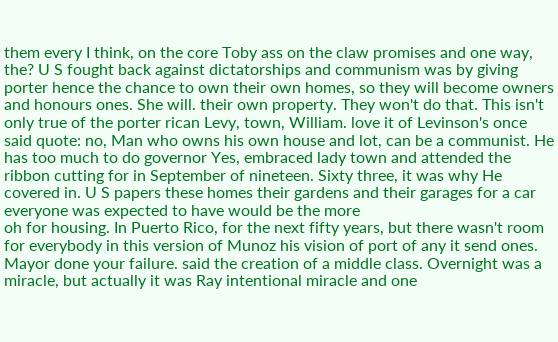them every I think, on the core Toby ass on the claw promises and one way, the? U S fought back against dictatorships and communism was by giving porter hence the chance to own their own homes, so they will become owners and honours ones. She will. their own property. They won't do that. This isn't only true of the porter rican Levy, town, William. love it of Levinson's once said quote: no, Man who owns his own house and lot, can be a communist. He has too much to do governor Yes, embraced lady town and attended the ribbon cutting for in September of nineteen. Sixty three, it was why He covered in. U S papers these homes their gardens and their garages for a car everyone was expected to have would be the more
oh for housing. In Puerto Rico, for the next fifty years, but there wasn't room for everybody in this version of Munoz his vision of port of any it send ones. Mayor done your failure. said the creation of a middle class. Overnight was a miracle, but actually it was Ray intentional miracle and one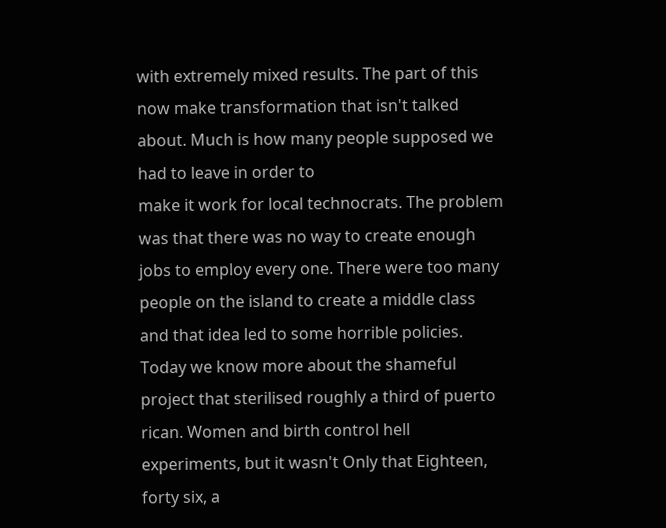with extremely mixed results. The part of this now make transformation that isn't talked about. Much is how many people supposed we had to leave in order to
make it work for local technocrats. The problem was that there was no way to create enough jobs to employ every one. There were too many people on the island to create a middle class and that idea led to some horrible policies. Today we know more about the shameful project that sterilised roughly a third of puerto rican. Women and birth control hell experiments, but it wasn't Only that Eighteen, forty six, a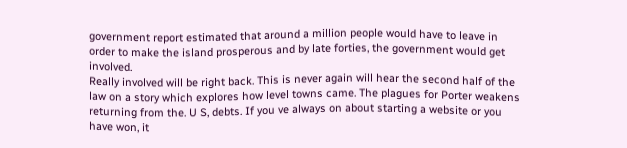government report estimated that around a million people would have to leave in order to make the island prosperous and by late forties, the government would get involved.
Really involved will be right back. This is never again will hear the second half of the law on a story which explores how level towns came. The plagues for Porter weakens returning from the. U S, debts. If you ve always on about starting a website or you have won, it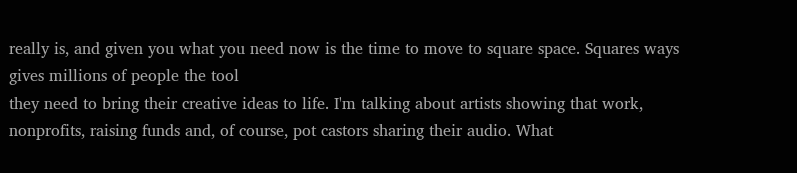really is, and given you what you need now is the time to move to square space. Squares ways gives millions of people the tool
they need to bring their creative ideas to life. I'm talking about artists showing that work, nonprofits, raising funds and, of course, pot castors sharing their audio. What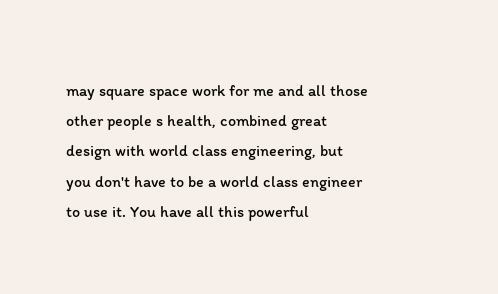may square space work for me and all those other people s health, combined great design with world class engineering, but you don't have to be a world class engineer to use it. You have all this powerful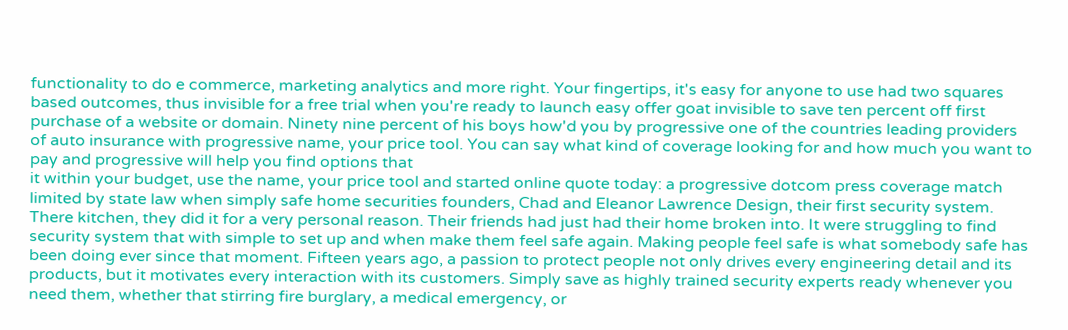functionality to do e commerce, marketing analytics and more right. Your fingertips, it's easy for anyone to use had two squares based outcomes, thus invisible for a free trial when you're ready to launch easy offer goat invisible to save ten percent off first purchase of a website or domain. Ninety nine percent of his boys how'd you by progressive one of the countries leading providers of auto insurance with progressive name, your price tool. You can say what kind of coverage looking for and how much you want to pay and progressive will help you find options that
it within your budget, use the name, your price tool and started online quote today: a progressive dotcom press coverage match limited by state law when simply safe home securities founders, Chad and Eleanor Lawrence Design, their first security system. There kitchen, they did it for a very personal reason. Their friends had just had their home broken into. It were struggling to find security system that with simple to set up and when make them feel safe again. Making people feel safe is what somebody safe has been doing ever since that moment. Fifteen years ago, a passion to protect people not only drives every engineering detail and its products, but it motivates every interaction with its customers. Simply save as highly trained security experts ready whenever you need them, whether that stirring fire burglary, a medical emergency, or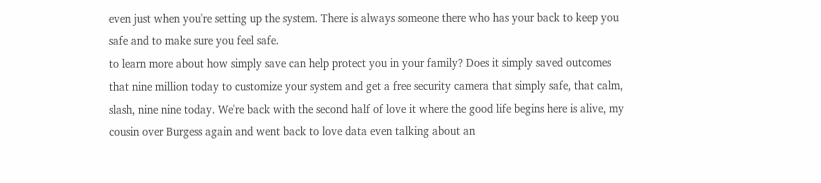even just when you're setting up the system. There is always someone there who has your back to keep you safe and to make sure you feel safe.
to learn more about how simply save can help protect you in your family? Does it simply saved outcomes that nine million today to customize your system and get a free security camera that simply safe, that calm, slash, nine nine today. We're back with the second half of love it where the good life begins here is alive, my cousin over Burgess again and went back to love data even talking about an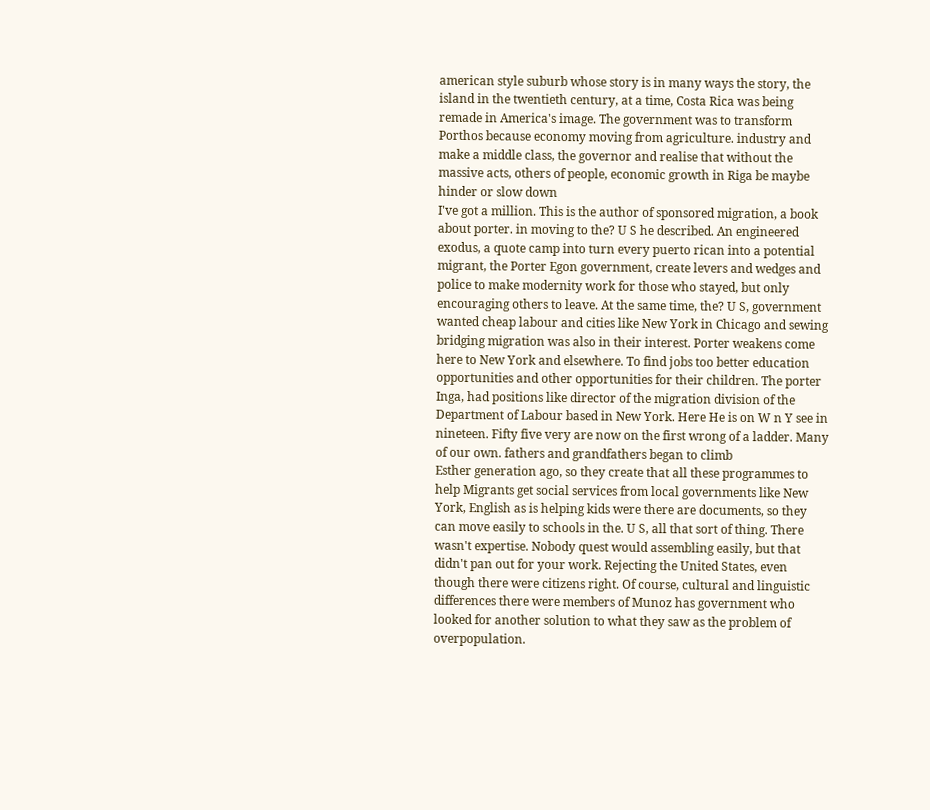american style suburb whose story is in many ways the story, the island in the twentieth century, at a time, Costa Rica was being remade in America's image. The government was to transform Porthos because economy moving from agriculture. industry and make a middle class, the governor and realise that without the massive acts, others of people, economic growth in Riga be maybe hinder or slow down
I've got a million. This is the author of sponsored migration, a book about porter. in moving to the? U S he described. An engineered exodus, a quote camp into turn every puerto rican into a potential migrant, the Porter Egon government, create levers and wedges and police to make modernity work for those who stayed, but only encouraging others to leave. At the same time, the? U S, government wanted cheap labour and cities like New York in Chicago and sewing bridging migration was also in their interest. Porter weakens come here to New York and elsewhere. To find jobs too better education opportunities and other opportunities for their children. The porter Inga, had positions like director of the migration division of the Department of Labour based in New York. Here He is on W n Y see in nineteen. Fifty five very are now on the first wrong of a ladder. Many of our own. fathers and grandfathers began to climb
Esther generation ago, so they create that all these programmes to help Migrants get social services from local governments like New York, English as is helping kids were there are documents, so they can move easily to schools in the. U S, all that sort of thing. There wasn't expertise. Nobody quest would assembling easily, but that didn't pan out for your work. Rejecting the United States, even though there were citizens right. Of course, cultural and linguistic differences there were members of Munoz has government who looked for another solution to what they saw as the problem of overpopulation.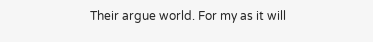Their argue world. For my as it will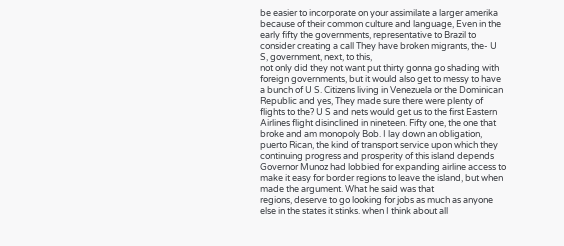be easier to incorporate on your assimilate a larger amerika because of their common culture and language, Even in the early fifty the governments, representative to Brazil to consider creating a call They have broken migrants, the- U S, government, next, to this,
not only did they not want put thirty gonna go shading with foreign governments, but it would also get to messy to have a bunch of U S. Citizens living in Venezuela or the Dominican Republic and yes, They made sure there were plenty of flights to the? U S and nets would get us to the first Eastern Airlines flight disinclined in nineteen. Fifty one, the one that broke and am monopoly Bob. I lay down an obligation, puerto Rican, the kind of transport service upon which they continuing progress and prosperity of this island depends Governor Munoz had lobbied for expanding airline access to make it easy for border regions to leave the island, but when made the argument. What he said was that
regions, deserve to go looking for jobs as much as anyone else in the states it stinks. when I think about all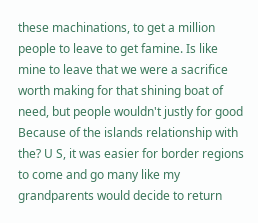these machinations, to get a million people to leave to get famine. Is like mine to leave that we were a sacrifice worth making for that shining boat of need, but people wouldn't justly for good Because of the islands relationship with the? U S, it was easier for border regions to come and go many like my grandparents would decide to return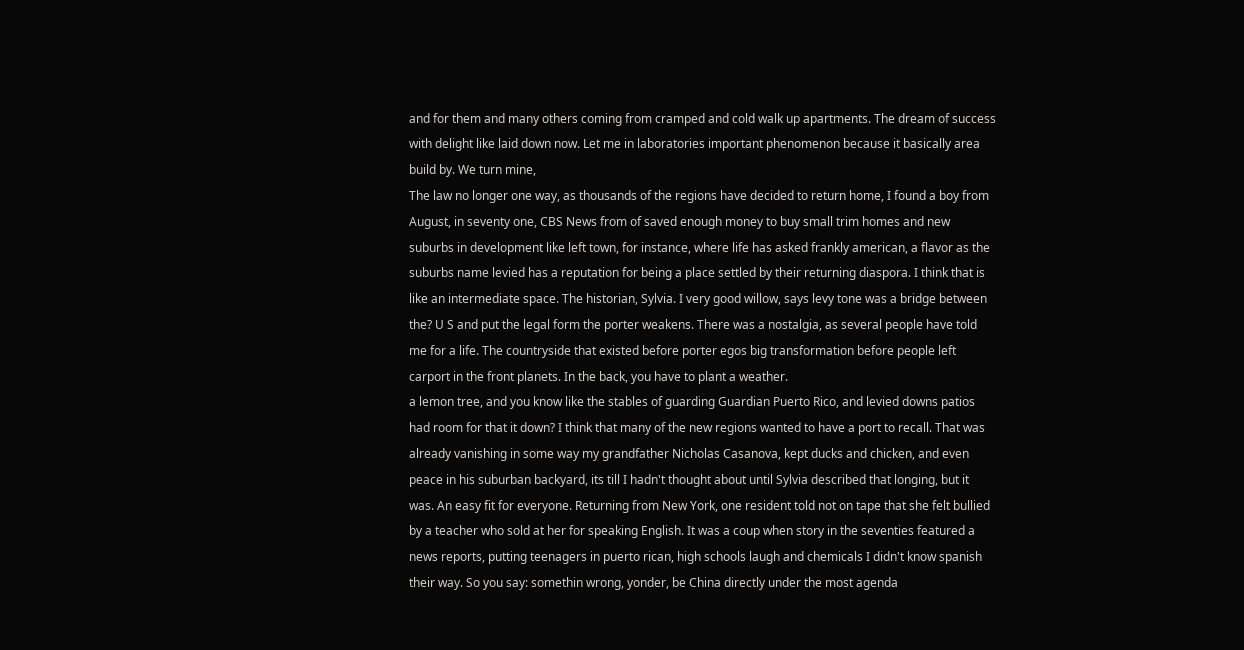and for them and many others coming from cramped and cold walk up apartments. The dream of success with delight like laid down now. Let me in laboratories important phenomenon because it basically area build by. We turn mine,
The law no longer one way, as thousands of the regions have decided to return home, I found a boy from August, in seventy one, CBS News from of saved enough money to buy small trim homes and new suburbs in development like left town, for instance, where life has asked frankly american, a flavor as the suburbs name levied has a reputation for being a place settled by their returning diaspora. I think that is like an intermediate space. The historian, Sylvia. I very good willow, says levy tone was a bridge between the? U S and put the legal form the porter weakens. There was a nostalgia, as several people have told me for a life. The countryside that existed before porter egos big transformation before people left carport in the front planets. In the back, you have to plant a weather.
a lemon tree, and you know like the stables of guarding Guardian Puerto Rico, and levied downs patios had room for that it down? I think that many of the new regions wanted to have a port to recall. That was already vanishing in some way my grandfather Nicholas Casanova, kept ducks and chicken, and even peace in his suburban backyard, its till I hadn't thought about until Sylvia described that longing, but it was. An easy fit for everyone. Returning from New York, one resident told not on tape that she felt bullied by a teacher who sold at her for speaking English. It was a coup when story in the seventies featured a news reports, putting teenagers in puerto rican, high schools laugh and chemicals I didn't know spanish their way. So you say: somethin wrong, yonder, be China directly under the most agenda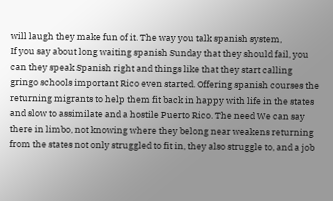will laugh they make fun of it. The way you talk spanish system,
If you say about long waiting spanish Sunday that they should fail, you can they speak Spanish right and things like that they start calling gringo schools important Rico even started. Offering spanish courses the returning migrants to help them fit back in happy with life in the states and slow to assimilate and a hostile Puerto Rico. The need We can say there in limbo, not knowing where they belong near weakens returning from the states not only struggled to fit in, they also struggle to, and a job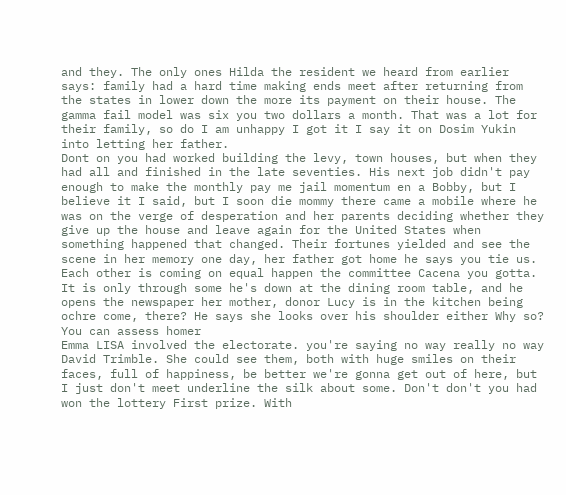and they. The only ones Hilda the resident we heard from earlier says: family had a hard time making ends meet after returning from the states in lower down the more its payment on their house. The gamma fail model was six you two dollars a month. That was a lot for their family, so do I am unhappy I got it I say it on Dosim Yukin into letting her father.
Dont on you had worked building the levy, town houses, but when they had all and finished in the late seventies. His next job didn't pay enough to make the monthly pay me jail momentum en a Bobby, but I believe it I said, but I soon die mommy there came a mobile where he was on the verge of desperation and her parents deciding whether they give up the house and leave again for the United States when something happened that changed. Their fortunes yielded and see the scene in her memory one day, her father got home he says you tie us. Each other is coming on equal happen the committee Cacena you gotta. It is only through some he's down at the dining room table, and he opens the newspaper her mother, donor Lucy is in the kitchen being ochre come, there? He says she looks over his shoulder either Why so? You can assess homer
Emma LISA involved the electorate. you're saying no way really no way David Trimble. She could see them, both with huge smiles on their faces, full of happiness, be better we're gonna get out of here, but I just don't meet underline the silk about some. Don't don't you had won the lottery First prize. With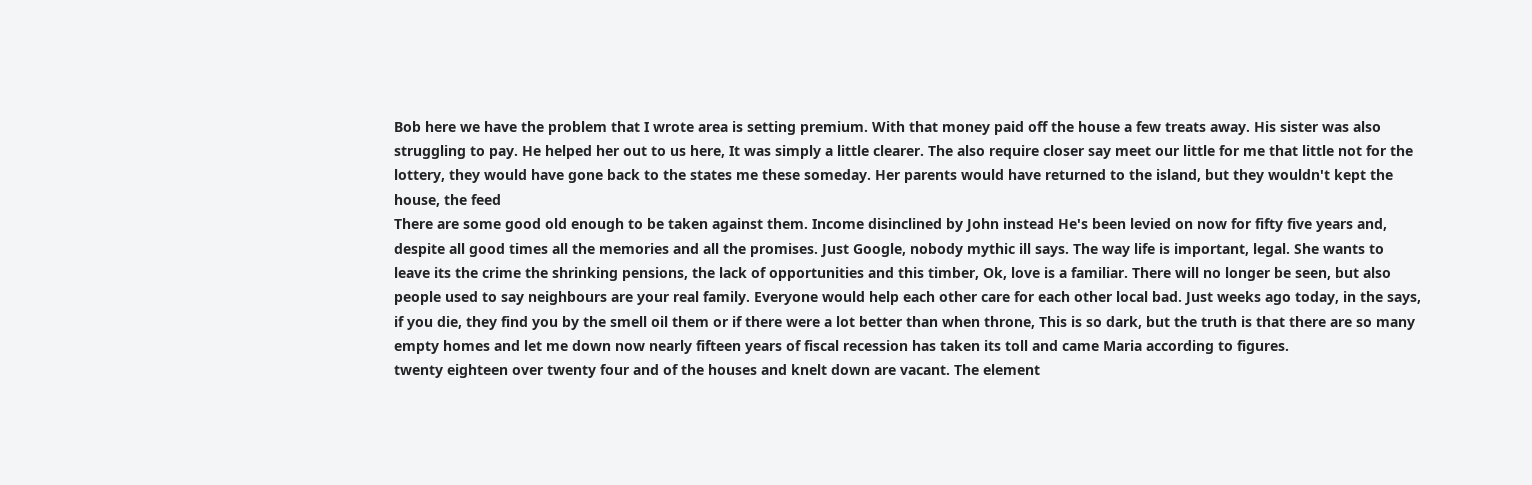Bob here we have the problem that I wrote area is setting premium. With that money paid off the house a few treats away. His sister was also struggling to pay. He helped her out to us here, It was simply a little clearer. The also require closer say meet our little for me that little not for the lottery, they would have gone back to the states me these someday. Her parents would have returned to the island, but they wouldn't kept the house, the feed
There are some good old enough to be taken against them. Income disinclined by John instead He's been levied on now for fifty five years and, despite all good times all the memories and all the promises. Just Google, nobody mythic ill says. The way life is important, legal. She wants to leave its the crime the shrinking pensions, the lack of opportunities and this timber, Ok, love is a familiar. There will no longer be seen, but also people used to say neighbours are your real family. Everyone would help each other care for each other local bad. Just weeks ago today, in the says, if you die, they find you by the smell oil them or if there were a lot better than when throne, This is so dark, but the truth is that there are so many empty homes and let me down now nearly fifteen years of fiscal recession has taken its toll and came Maria according to figures.
twenty eighteen over twenty four and of the houses and knelt down are vacant. The element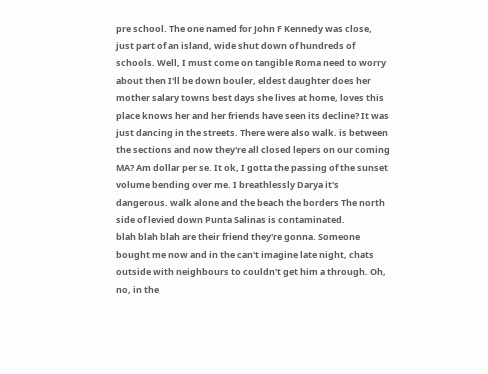pre school. The one named for John F Kennedy was close, just part of an island, wide shut down of hundreds of schools. Well, I must come on tangible Roma need to worry about then I'll be down bouler, eldest daughter does her mother salary towns best days she lives at home, loves this place knows her and her friends have seen its decline? It was just dancing in the streets. There were also walk. is between the sections and now they're all closed lepers on our coming MA? Am dollar per se. It ok, I gotta the passing of the sunset volume bending over me. I breathlessly Darya it's dangerous. walk alone and the beach the borders The north side of levied down Punta Salinas is contaminated.
blah blah blah are their friend they're gonna. Someone bought me now and in the can't imagine late night, chats outside with neighbours to couldn't get him a through. Oh, no, in the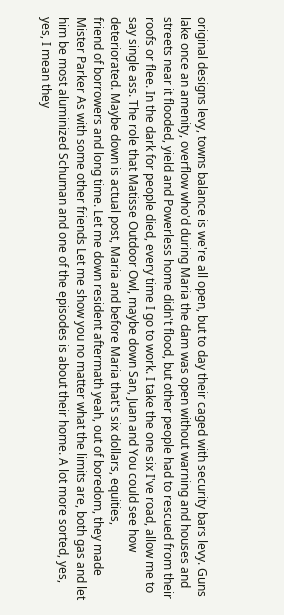original designs levy, towns balance is we're all open, but to day their caged with security bars levy. Guns lake once an amenity, overflow who'd during Maria the dam was open without warning and houses and streets near it flooded, yield and Powerless home didn't flood, but other people had to rescued from their roofs or flee. In the dark for people died, every time I go to work. I take the one six I've road, allow me to say single ass. The role that Matisse Outdoor Owl, maybe down San, Juan and You could see how deteriorated. Maybe down is actual post, Maria and before Maria that's six dollars, equities,
friend of borrowers and long time. Let me down resident aftermath yeah, out of boredom, they made Mister Parker As with some other friends Let me show you no matter what the limits are, both gas and let him be most aluminized Schuman and one of the episodes is about their home. A lot more sorted, yes, yes, I mean they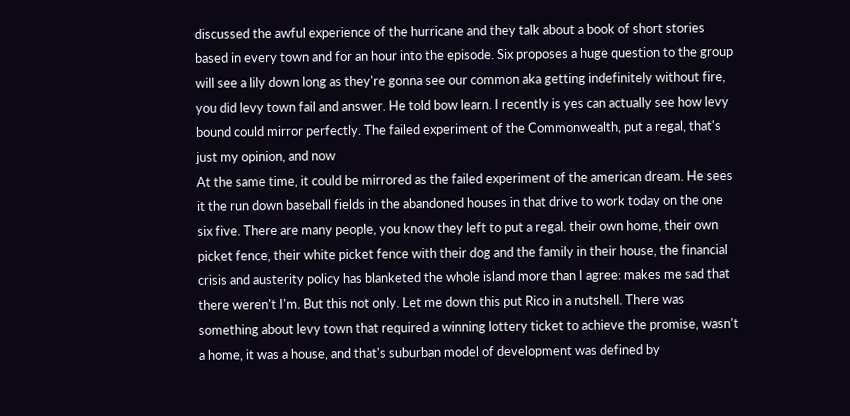discussed the awful experience of the hurricane and they talk about a book of short stories based in every town and for an hour into the episode. Six proposes a huge question to the group will see a lily down long as they're gonna see our common aka getting indefinitely without fire, you did levy town fail and answer. He told bow learn. I recently is yes can actually see how levy bound could mirror perfectly. The failed experiment of the Commonwealth, put a regal, that's just my opinion, and now
At the same time, it could be mirrored as the failed experiment of the american dream. He sees it the run down baseball fields in the abandoned houses in that drive to work today on the one six five. There are many people, you know they left to put a regal. their own home, their own picket fence, their white picket fence with their dog and the family in their house, the financial crisis and austerity policy has blanketed the whole island more than I agree: makes me sad that there weren't I'm. But this not only. Let me down this put Rico in a nutshell. There was something about levy town that required a winning lottery ticket to achieve the promise, wasn't a home, it was a house, and that's suburban model of development was defined by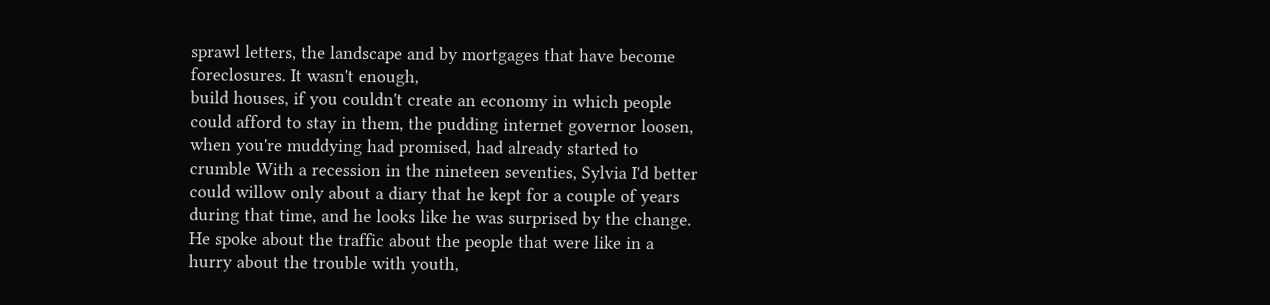sprawl letters, the landscape and by mortgages that have become foreclosures. It wasn't enough,
build houses, if you couldn't create an economy in which people could afford to stay in them, the pudding internet governor loosen, when you're muddying had promised, had already started to crumble With a recession in the nineteen seventies, Sylvia I'd better could willow only about a diary that he kept for a couple of years during that time, and he looks like he was surprised by the change. He spoke about the traffic about the people that were like in a hurry about the trouble with youth,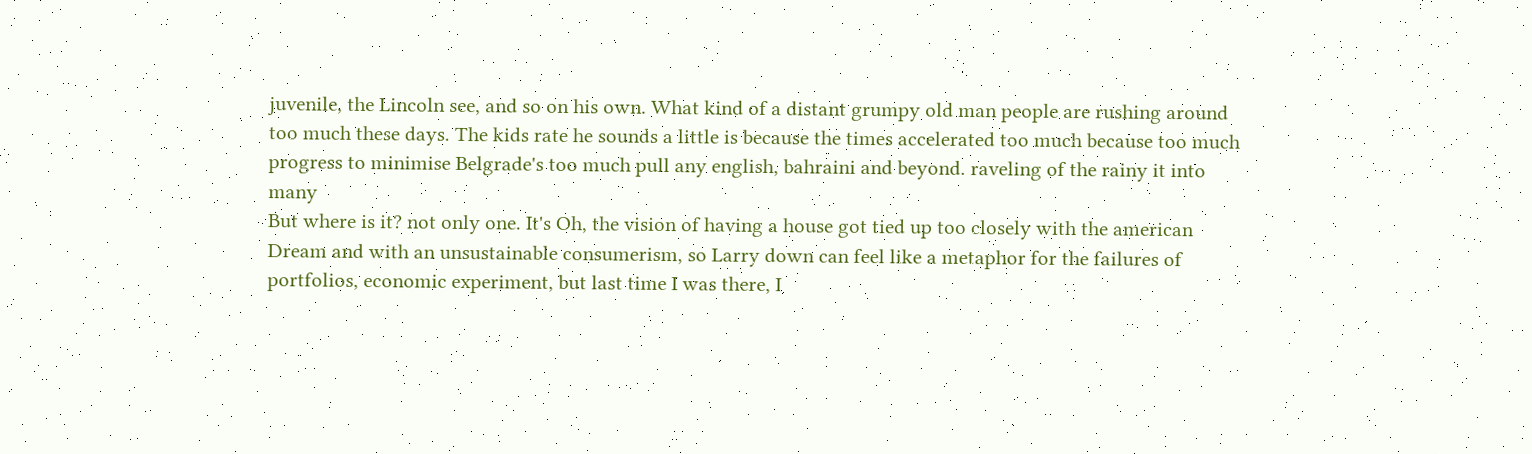juvenile, the Lincoln see, and so on his own. What kind of a distant grumpy old man people are rushing around too much these days. The kids rate he sounds a little is because the times accelerated too much because too much progress to minimise Belgrade's too much pull any english, bahraini and beyond. raveling of the rainy it into many
But where is it? not only one. It's Oh, the vision of having a house got tied up too closely with the american Dream and with an unsustainable consumerism, so Larry down can feel like a metaphor for the failures of portfolios, economic experiment, but last time I was there, I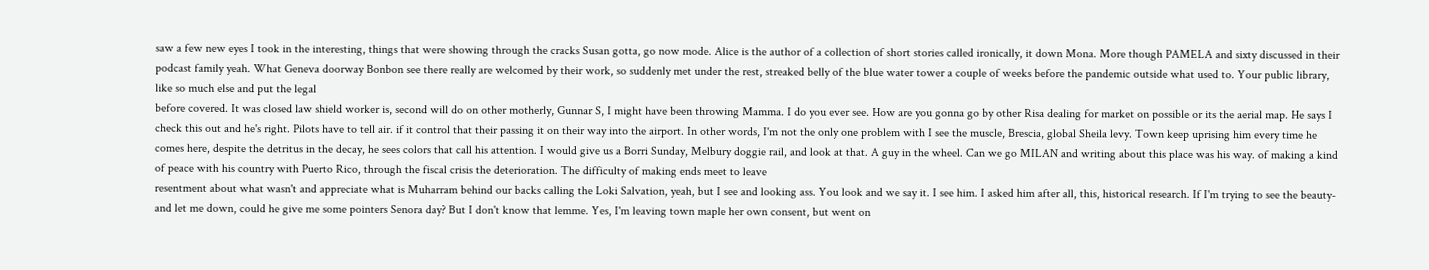saw a few new eyes I took in the interesting, things that were showing through the cracks Susan gotta, go now mode. Alice is the author of a collection of short stories called ironically, it down Mona. More though PAMELA and sixty discussed in their podcast family yeah. What Geneva doorway Bonbon see there really are welcomed by their work, so suddenly met under the rest, streaked belly of the blue water tower a couple of weeks before the pandemic outside what used to. Your public library, like so much else and put the legal
before covered. It was closed law shield worker is, second will do on other motherly, Gunnar S, I might have been throwing Mamma. I do you ever see. How are you gonna go by other Risa dealing for market on possible or its the aerial map. He says I check this out and he's right. Pilots have to tell air. if it control that their passing it on their way into the airport. In other words, I'm not the only one problem with I see the muscle, Brescia, global Sheila levy. Town keep uprising him every time he comes here, despite the detritus in the decay, he sees colors that call his attention. I would give us a Borri Sunday, Melbury doggie rail, and look at that. A guy in the wheel. Can we go MILAN and writing about this place was his way. of making a kind of peace with his country with Puerto Rico, through the fiscal crisis the deterioration. The difficulty of making ends meet to leave
resentment about what wasn't and appreciate what is Muharram behind our backs calling the Loki Salvation, yeah, but I see and looking ass. You look and we say it. I see him. I asked him after all, this, historical research. If I'm trying to see the beauty- and let me down, could he give me some pointers Senora day? But I don't know that lemme. Yes, I'm leaving town maple her own consent, but went on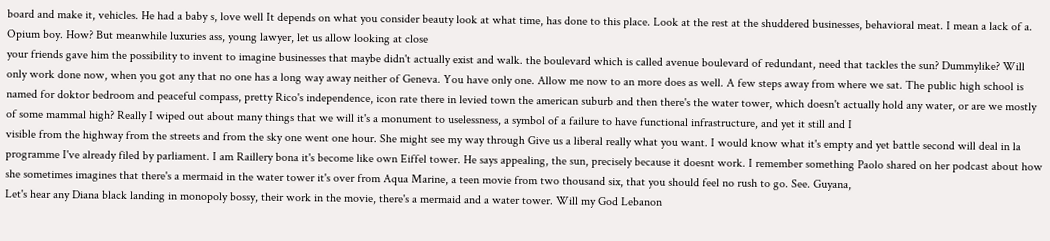board and make it, vehicles. He had a baby s, love well It depends on what you consider beauty look at what time, has done to this place. Look at the rest at the shuddered businesses, behavioral meat. I mean a lack of a. Opium boy. How? But meanwhile luxuries ass, young lawyer, let us allow looking at close
your friends gave him the possibility to invent to imagine businesses that maybe didn't actually exist and walk. the boulevard which is called avenue boulevard of redundant, need that tackles the sun? Dummylike? Will only work done now, when you got any that no one has a long way away neither of Geneva. You have only one. Allow me now to an more does as well. A few steps away from where we sat. The public high school is named for doktor bedroom and peaceful compass, pretty Rico's independence, icon rate there in levied town the american suburb and then there's the water tower, which doesn't actually hold any water, or are we mostly of some mammal high? Really I wiped out about many things that we will it's a monument to uselessness, a symbol of a failure to have functional infrastructure, and yet it still and I
visible from the highway from the streets and from the sky one went one hour. She might see my way through Give us a liberal really what you want. I would know what it's empty and yet battle second will deal in la programme I've already filed by parliament. I am Raillery bona it's become like own Eiffel tower. He says appealing, the sun, precisely because it doesnt work. I remember something Paolo shared on her podcast about how she sometimes imagines that there's a mermaid in the water tower it's over from Aqua Marine, a teen movie from two thousand six, that you should feel no rush to go. See. Guyana,
Let's hear any Diana black landing in monopoly bossy, their work in the movie, there's a mermaid and a water tower. Will my God Lebanon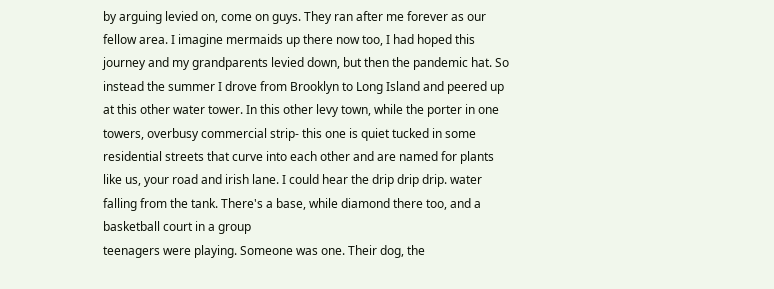by arguing levied on, come on guys. They ran after me forever as our fellow area. I imagine mermaids up there now too, I had hoped this journey and my grandparents levied down, but then the pandemic hat. So instead the summer I drove from Brooklyn to Long Island and peered up at this other water tower. In this other levy town, while the porter in one towers, overbusy commercial strip- this one is quiet tucked in some residential streets that curve into each other and are named for plants like us, your road and irish lane. I could hear the drip drip drip. water falling from the tank. There's a base, while diamond there too, and a basketball court in a group
teenagers were playing. Someone was one. Their dog, the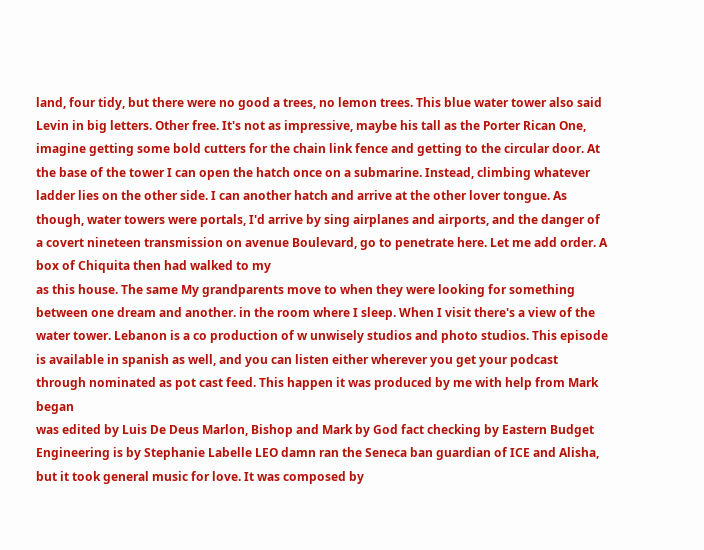land, four tidy, but there were no good a trees, no lemon trees. This blue water tower also said Levin in big letters. Other free. It's not as impressive, maybe his tall as the Porter Rican One, imagine getting some bold cutters for the chain link fence and getting to the circular door. At the base of the tower I can open the hatch once on a submarine. Instead, climbing whatever ladder lies on the other side. I can another hatch and arrive at the other lover tongue. As though, water towers were portals, I'd arrive by sing airplanes and airports, and the danger of a covert nineteen transmission on avenue Boulevard, go to penetrate here. Let me add order. A box of Chiquita then had walked to my
as this house. The same My grandparents move to when they were looking for something between one dream and another. in the room where I sleep. When I visit there's a view of the water tower. Lebanon is a co production of w unwisely studios and photo studios. This episode is available in spanish as well, and you can listen either wherever you get your podcast through nominated as pot cast feed. This happen it was produced by me with help from Mark began
was edited by Luis De Deus Marlon, Bishop and Mark by God fact checking by Eastern Budget Engineering is by Stephanie Labelle LEO damn ran the Seneca ban guardian of ICE and Alisha, but it took general music for love. It was composed by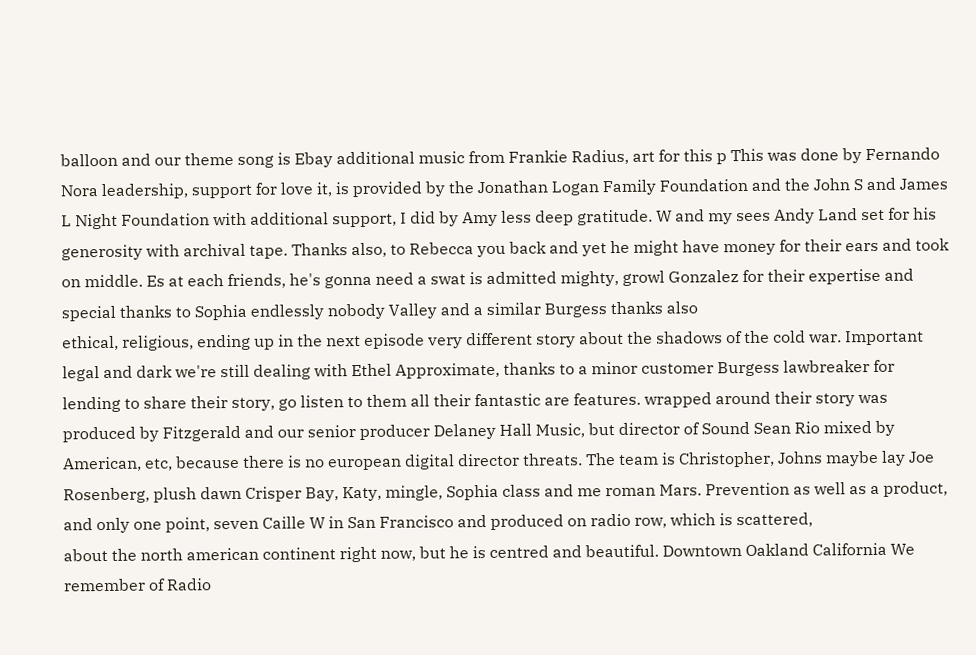balloon and our theme song is Ebay additional music from Frankie Radius, art for this p This was done by Fernando Nora leadership, support for love it, is provided by the Jonathan Logan Family Foundation and the John S and James L Night Foundation with additional support, I did by Amy less deep gratitude. W and my sees Andy Land set for his generosity with archival tape. Thanks also, to Rebecca you back and yet he might have money for their ears and took on middle. Es at each friends, he's gonna need a swat is admitted mighty, growl Gonzalez for their expertise and special thanks to Sophia endlessly nobody Valley and a similar Burgess thanks also
ethical, religious, ending up in the next episode very different story about the shadows of the cold war. Important legal and dark we're still dealing with Ethel Approximate, thanks to a minor customer Burgess lawbreaker for lending to share their story, go listen to them all their fantastic are features. wrapped around their story was produced by Fitzgerald and our senior producer Delaney Hall Music, but director of Sound Sean Rio mixed by American, etc, because there is no european digital director threats. The team is Christopher, Johns maybe lay Joe Rosenberg, plush dawn Crisper Bay, Katy, mingle, Sophia class and me roman Mars. Prevention as well as a product, and only one point, seven Caille W in San Francisco and produced on radio row, which is scattered,
about the north american continent right now, but he is centred and beautiful. Downtown Oakland California We remember of Radio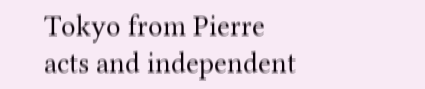Tokyo from Pierre acts and independent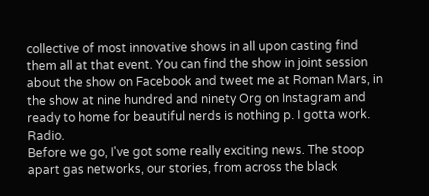collective of most innovative shows in all upon casting find them all at that event. You can find the show in joint session about the show on Facebook and tweet me at Roman Mars, in the show at nine hundred and ninety Org on Instagram and ready to home for beautiful nerds is nothing p. I gotta work. Radio.
Before we go, I've got some really exciting news. The stoop apart gas networks, our stories, from across the black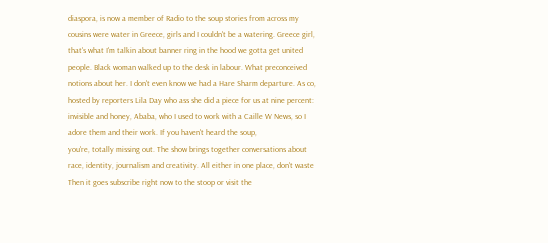diaspora, is now a member of Radio to the soup stories from across my cousins were water in Greece, girls and I couldn't be a watering. Greece girl, that's what I'm talkin about banner ring in the hood we gotta get united people. Black woman walked up to the desk in labour. What preconceived notions about her. I don't even know we had a Hare Sharm departure. As co, hosted by reporters Lila Day who ass she did a piece for us at nine percent: invisible and honey, Ababa, who I used to work with a Caille W News, so I adore them and their work. If you haven't heard the soup,
you're, totally missing out. The show brings together conversations about race, identity, journalism and creativity. All either in one place, don't waste Then it goes subscribe right now to the stoop or visit the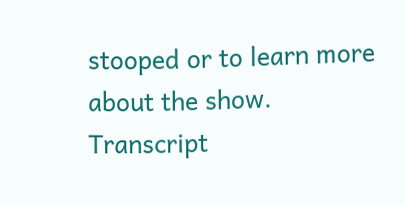stooped or to learn more about the show.
Transcript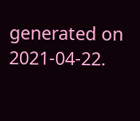generated on 2021-04-22.